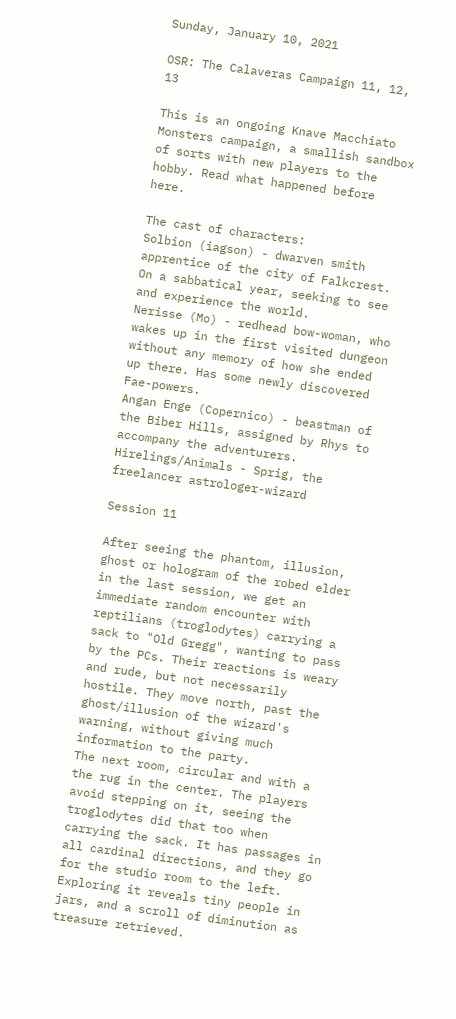Sunday, January 10, 2021

OSR: The Calaveras Campaign 11, 12, 13

This is an ongoing Knave Macchiato Monsters campaign, a smallish sandbox of sorts with new players to the hobby. Read what happened before here.

The cast of characters:
Solbion (iagson) - dwarven smith apprentice of the city of Falkcrest. On a sabbatical year, seeking to see and experience the world.
Nerisse (Mo) - redhead bow-woman, who wakes up in the first visited dungeon without any memory of how she ended up there. Has some newly discovered Fae-powers.
Angan Enge (Copernico) - beastman of the Biber Hills, assigned by Rhys to accompany the adventurers.
Hirelings/Animals - Sprig, the freelancer astrologer-wizard

Session 11

After seeing the phantom, illusion, ghost or hologram of the robed elder in the last session, we get an immediate random encounter with reptilians (troglodytes) carrying a sack to "Old Gregg", wanting to pass by the PCs. Their reactions is weary and rude, but not necessarily hostile. They move north, past the ghost/illusion of the wizard's warning, without giving much information to the party.
The next room, circular and with a the rug in the center. The players avoid stepping on it, seeing the troglodytes did that too when carrying the sack. It has passages in all cardinal directions, and they go for the studio room to the left. Exploring it reveals tiny people in jars, and a scroll of diminution as treasure retrieved.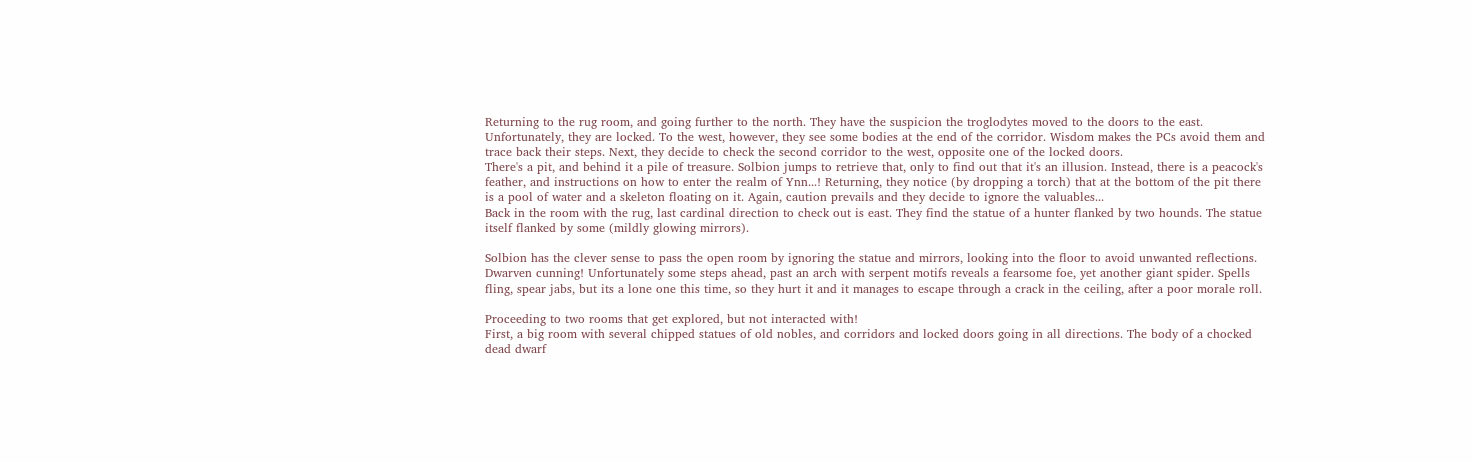Returning to the rug room, and going further to the north. They have the suspicion the troglodytes moved to the doors to the east. Unfortunately, they are locked. To the west, however, they see some bodies at the end of the corridor. Wisdom makes the PCs avoid them and trace back their steps. Next, they decide to check the second corridor to the west, opposite one of the locked doors.
There's a pit, and behind it a pile of treasure. Solbion jumps to retrieve that, only to find out that it's an illusion. Instead, there is a peacock's feather, and instructions on how to enter the realm of Ynn...! Returning, they notice (by dropping a torch) that at the bottom of the pit there is a pool of water and a skeleton floating on it. Again, caution prevails and they decide to ignore the valuables...
Back in the room with the rug, last cardinal direction to check out is east. They find the statue of a hunter flanked by two hounds. The statue itself flanked by some (mildly glowing mirrors).

Solbion has the clever sense to pass the open room by ignoring the statue and mirrors, looking into the floor to avoid unwanted reflections. Dwarven cunning! Unfortunately some steps ahead, past an arch with serpent motifs reveals a fearsome foe, yet another giant spider. Spells fling, spear jabs, but its a lone one this time, so they hurt it and it manages to escape through a crack in the ceiling, after a poor morale roll.

Proceeding to two rooms that get explored, but not interacted with!
First, a big room with several chipped statues of old nobles, and corridors and locked doors going in all directions. The body of a chocked dead dwarf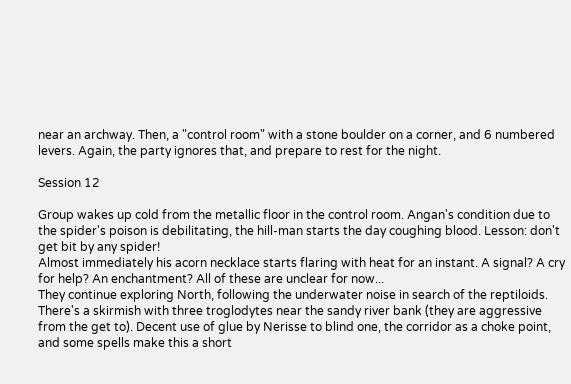near an archway. Then, a "control room" with a stone boulder on a corner, and 6 numbered levers. Again, the party ignores that, and prepare to rest for the night.

Session 12

Group wakes up cold from the metallic floor in the control room. Angan's condition due to the spider's poison is debilitating, the hill-man starts the day coughing blood. Lesson: don't get bit by any spider!
Almost immediately his acorn necklace starts flaring with heat for an instant. A signal? A cry for help? An enchantment? All of these are unclear for now...
They continue exploring North, following the underwater noise in search of the reptiloids. There's a skirmish with three troglodytes near the sandy river bank (they are aggressive from the get to). Decent use of glue by Nerisse to blind one, the corridor as a choke point, and some spells make this a short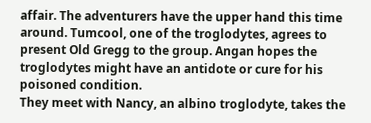affair. The adventurers have the upper hand this time around. Tumcool, one of the troglodytes, agrees to present Old Gregg to the group. Angan hopes the troglodytes might have an antidote or cure for his poisoned condition.
They meet with Nancy, an albino troglodyte, takes the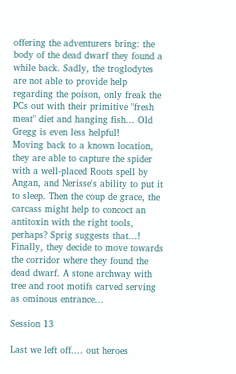offering the adventurers bring: the body of the dead dwarf they found a while back. Sadly, the troglodytes are not able to provide help regarding the poison, only freak the PCs out with their primitive "fresh meat" diet and hanging fish... Old Gregg is even less helpful!
Moving back to a known location, they are able to capture the spider with a well-placed Roots spell by Angan, and Nerisse's ability to put it to sleep. Then the coup de grace, the carcass might help to concoct an antitoxin with the right tools, perhaps? Sprig suggests that...!
Finally, they decide to move towards the corridor where they found the dead dwarf. A stone archway with tree and root motifs carved serving as ominous entrance...

Session 13

Last we left off.... out heroes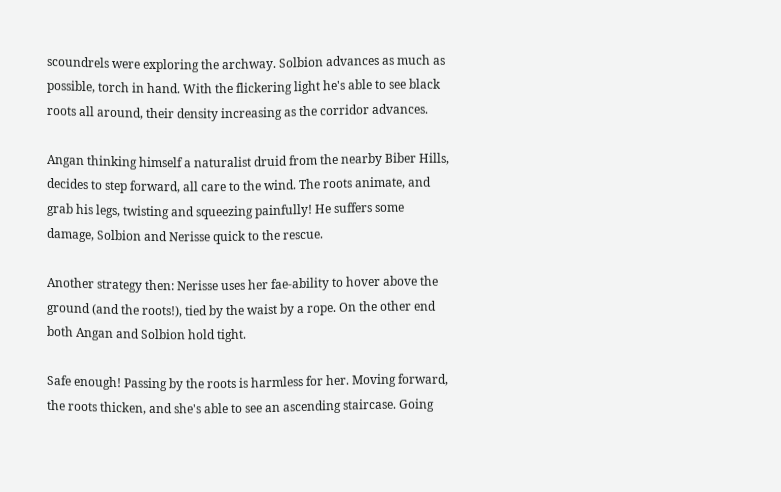scoundrels were exploring the archway. Solbion advances as much as possible, torch in hand. With the flickering light he's able to see black roots all around, their density increasing as the corridor advances.

Angan thinking himself a naturalist druid from the nearby Biber Hills, decides to step forward, all care to the wind. The roots animate, and grab his legs, twisting and squeezing painfully! He suffers some damage, Solbion and Nerisse quick to the rescue.

Another strategy then: Nerisse uses her fae-ability to hover above the ground (and the roots!), tied by the waist by a rope. On the other end both Angan and Solbion hold tight.

Safe enough! Passing by the roots is harmless for her. Moving forward, the roots thicken, and she's able to see an ascending staircase. Going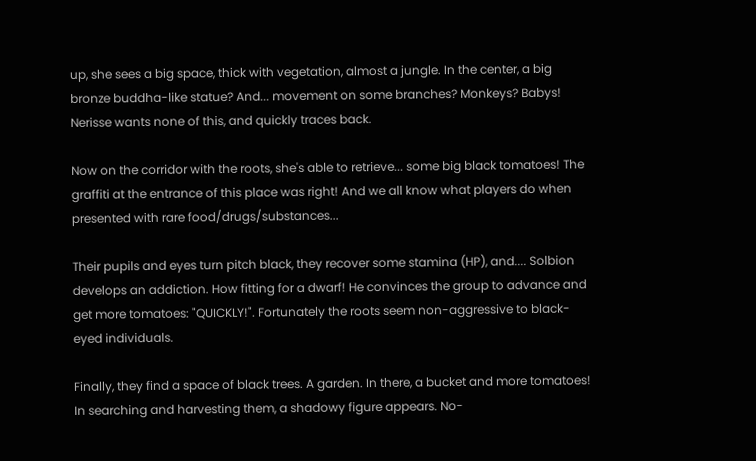up, she sees a big space, thick with vegetation, almost a jungle. In the center, a big bronze buddha-like statue? And... movement on some branches? Monkeys? Babys!
Nerisse wants none of this, and quickly traces back.

Now on the corridor with the roots, she's able to retrieve... some big black tomatoes! The graffiti at the entrance of this place was right! And we all know what players do when presented with rare food/drugs/substances...

Their pupils and eyes turn pitch black, they recover some stamina (HP), and.... Solbion develops an addiction. How fitting for a dwarf! He convinces the group to advance and get more tomatoes: "QUICKLY!". Fortunately the roots seem non-aggressive to black-eyed individuals.

Finally, they find a space of black trees. A garden. In there, a bucket and more tomatoes! In searching and harvesting them, a shadowy figure appears. No-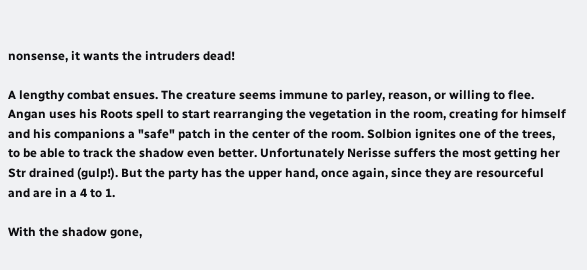nonsense, it wants the intruders dead!

A lengthy combat ensues. The creature seems immune to parley, reason, or willing to flee. Angan uses his Roots spell to start rearranging the vegetation in the room, creating for himself and his companions a "safe" patch in the center of the room. Solbion ignites one of the trees, to be able to track the shadow even better. Unfortunately Nerisse suffers the most getting her Str drained (gulp!). But the party has the upper hand, once again, since they are resourceful and are in a 4 to 1.

With the shadow gone,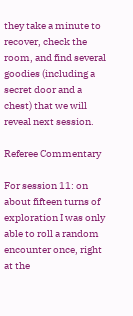they take a minute to recover, check the room, and find several goodies (including a secret door and a chest) that we will reveal next session.

Referee Commentary

For session 11: on about fifteen turns of exploration I was only able to roll a random encounter once, right at the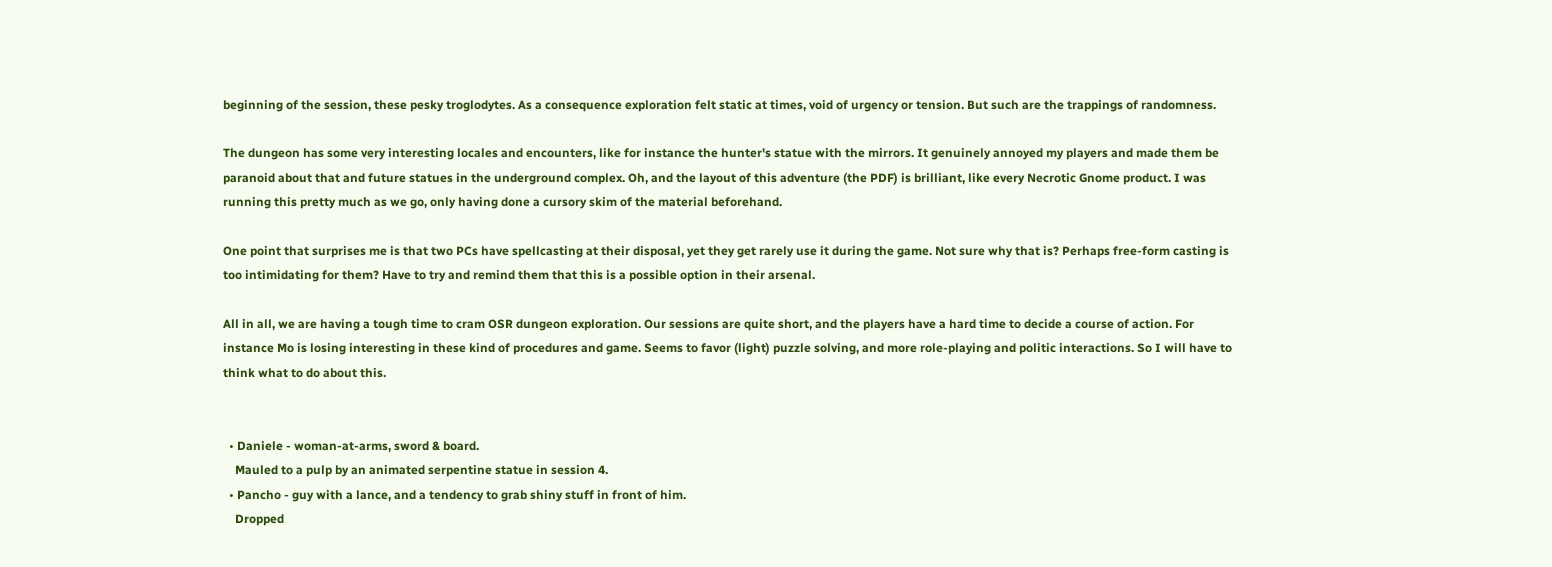beginning of the session, these pesky troglodytes. As a consequence exploration felt static at times, void of urgency or tension. But such are the trappings of randomness.

The dungeon has some very interesting locales and encounters, like for instance the hunter's statue with the mirrors. It genuinely annoyed my players and made them be paranoid about that and future statues in the underground complex. Oh, and the layout of this adventure (the PDF) is brilliant, like every Necrotic Gnome product. I was running this pretty much as we go, only having done a cursory skim of the material beforehand.

One point that surprises me is that two PCs have spellcasting at their disposal, yet they get rarely use it during the game. Not sure why that is? Perhaps free-form casting is too intimidating for them? Have to try and remind them that this is a possible option in their arsenal.

All in all, we are having a tough time to cram OSR dungeon exploration. Our sessions are quite short, and the players have a hard time to decide a course of action. For instance Mo is losing interesting in these kind of procedures and game. Seems to favor (light) puzzle solving, and more role-playing and politic interactions. So I will have to think what to do about this.


  • Daniele - woman-at-arms, sword & board.
    Mauled to a pulp by an animated serpentine statue in session 4.
  • Pancho - guy with a lance, and a tendency to grab shiny stuff in front of him.
    Dropped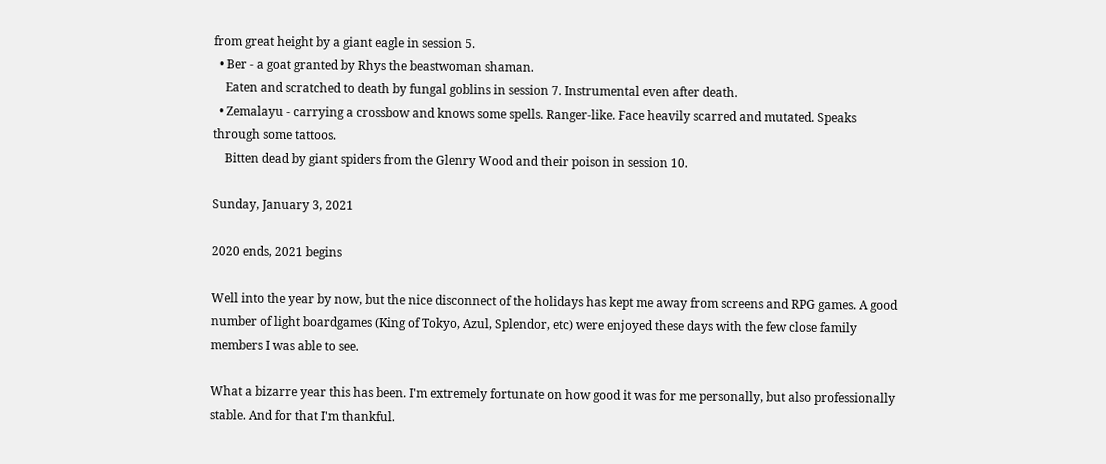from great height by a giant eagle in session 5.
  • Ber - a goat granted by Rhys the beastwoman shaman.
    Eaten and scratched to death by fungal goblins in session 7. Instrumental even after death.
  • Zemalayu - carrying a crossbow and knows some spells. Ranger-like. Face heavily scarred and mutated. Speaks through some tattoos.
    Bitten dead by giant spiders from the Glenry Wood and their poison in session 10.

Sunday, January 3, 2021

2020 ends, 2021 begins

Well into the year by now, but the nice disconnect of the holidays has kept me away from screens and RPG games. A good number of light boardgames (King of Tokyo, Azul, Splendor, etc) were enjoyed these days with the few close family members I was able to see.

What a bizarre year this has been. I'm extremely fortunate on how good it was for me personally, but also professionally stable. And for that I'm thankful.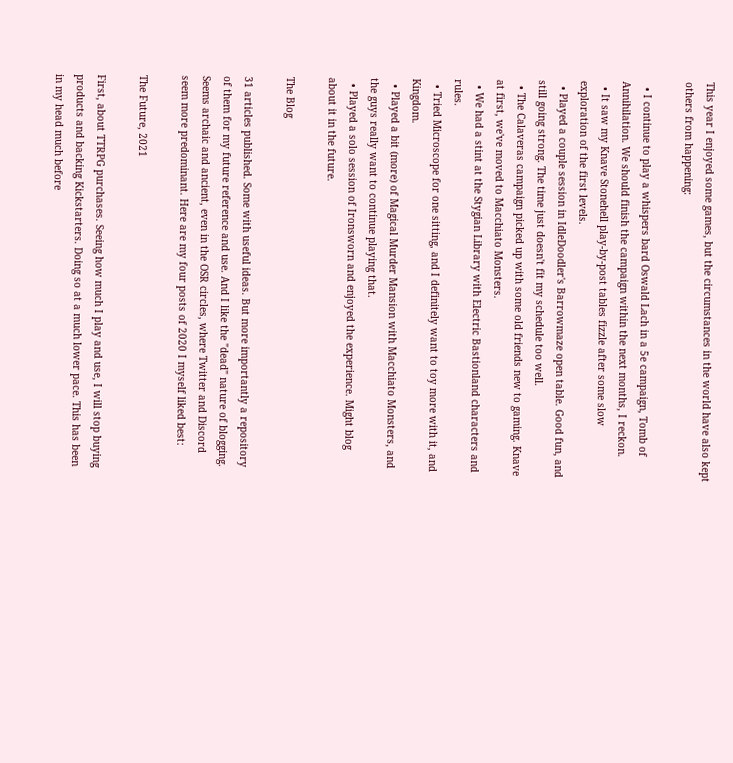This year I enjoyed some games, but the circumstances in the world have also kept others from happening:

  • I continue to play a whispers bard Oswald Lach in a 5e campaign, Tomb of Annihilation. We should finish the campaign within the next months, I reckon.
  • It saw my Knave Stonehell play-by-post tables fizzle after some slow exploration of the first levels.
  • Played a couple session in IdleDoodler's Barrowmaze open table. Good fun, and still going strong. The time just doesn't fit my schedule too well.
  • The Calaveras campaign picked up with some old friends new to gaming. Knave at first, we've moved to Macchiato Monsters.
  • We had a stint at the Stygian Library with Electric Bastionland characters and rules.
  • Tried Microscope for one sitting, and I definitely want to toy more with it, and Kingdom.
  • Played a bit (more) of Magical Murder Mansion with Macchiato Monsters, and the guys really want to continue playing that.
  • Played a solo session of Ironsworn and enjoyed the experience. Might blog about it in the future.

The Blog

31 articles published. Some with useful ideas. But more importantly a repository of them for my future reference and use. And I like the "dead" nature of blogging. Seems archaic and ancient, even in the OSR circles, where Twitter and Discord seem more predominant. Here are my four posts of 2020 I myself liked best:

The Future, 2021

First, about TTRPG purchases. Seeing how much I play and use, I will stop buying products and backing Kickstarters. Doing so at a much lower pace. This has been in my head much before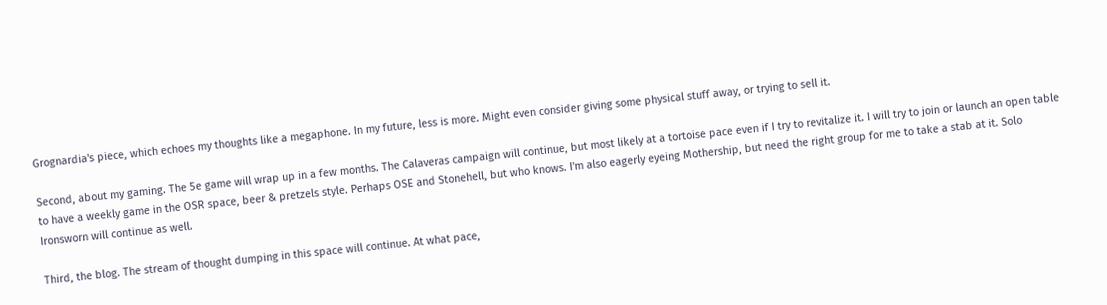Grognardia's piece, which echoes my thoughts like a megaphone. In my future, less is more. Might even consider giving some physical stuff away, or trying to sell it.

Second, about my gaming. The 5e game will wrap up in a few months. The Calaveras campaign will continue, but most likely at a tortoise pace even if I try to revitalize it. I will try to join or launch an open table to have a weekly game in the OSR space, beer & pretzels style. Perhaps OSE and Stonehell, but who knows. I'm also eagerly eyeing Mothership, but need the right group for me to take a stab at it. Solo Ironsworn will continue as well.

Third, the blog. The stream of thought dumping in this space will continue. At what pace,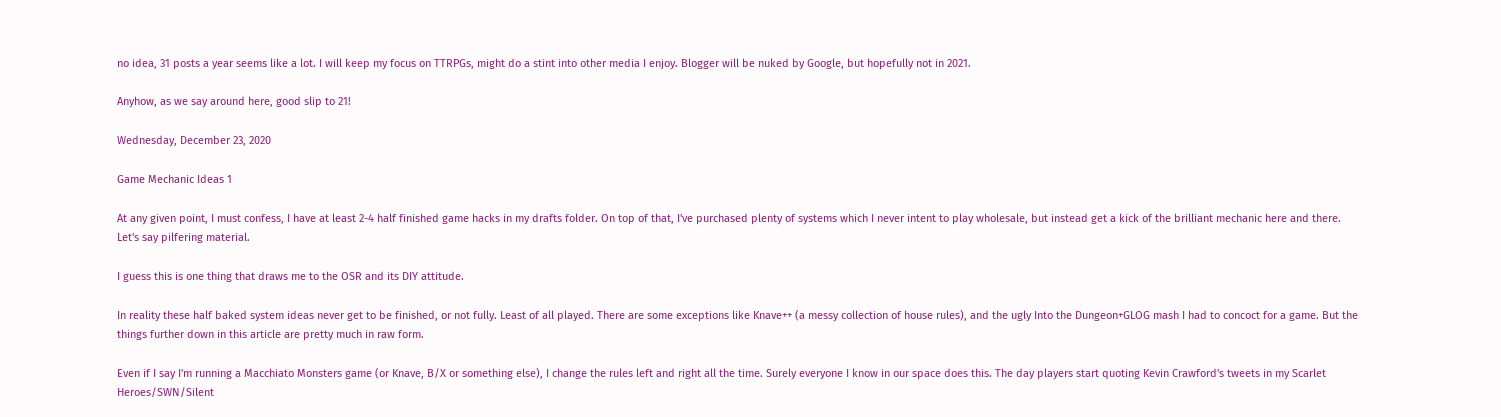no idea, 31 posts a year seems like a lot. I will keep my focus on TTRPGs, might do a stint into other media I enjoy. Blogger will be nuked by Google, but hopefully not in 2021.

Anyhow, as we say around here, good slip to 21!

Wednesday, December 23, 2020

Game Mechanic Ideas 1

At any given point, I must confess, I have at least 2-4 half finished game hacks in my drafts folder. On top of that, I've purchased plenty of systems which I never intent to play wholesale, but instead get a kick of the brilliant mechanic here and there. Let's say pilfering material.

I guess this is one thing that draws me to the OSR and its DIY attitude.

In reality these half baked system ideas never get to be finished, or not fully. Least of all played. There are some exceptions like Knave++ (a messy collection of house rules), and the ugly Into the Dungeon+GLOG mash I had to concoct for a game. But the things further down in this article are pretty much in raw form.

Even if I say I'm running a Macchiato Monsters game (or Knave, B/X or something else), I change the rules left and right all the time. Surely everyone I know in our space does this. The day players start quoting Kevin Crawford's tweets in my Scarlet Heroes/SWN/Silent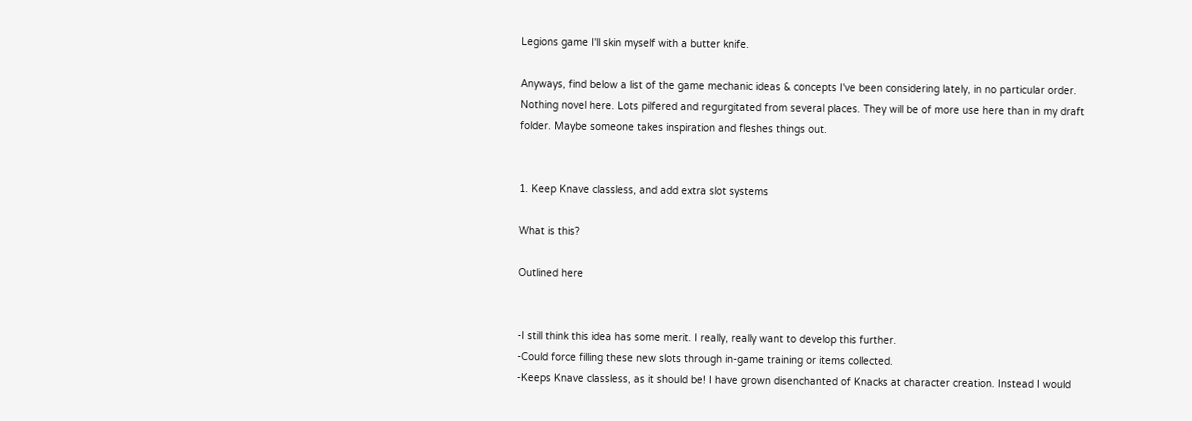Legions game I'll skin myself with a butter knife.

Anyways, find below a list of the game mechanic ideas & concepts I've been considering lately, in no particular order. Nothing novel here. Lots pilfered and regurgitated from several places. They will be of more use here than in my draft folder. Maybe someone takes inspiration and fleshes things out.


1. Keep Knave classless, and add extra slot systems

What is this?

Outlined here


-I still think this idea has some merit. I really, really want to develop this further.
-Could force filling these new slots through in-game training or items collected.
-Keeps Knave classless, as it should be! I have grown disenchanted of Knacks at character creation. Instead I would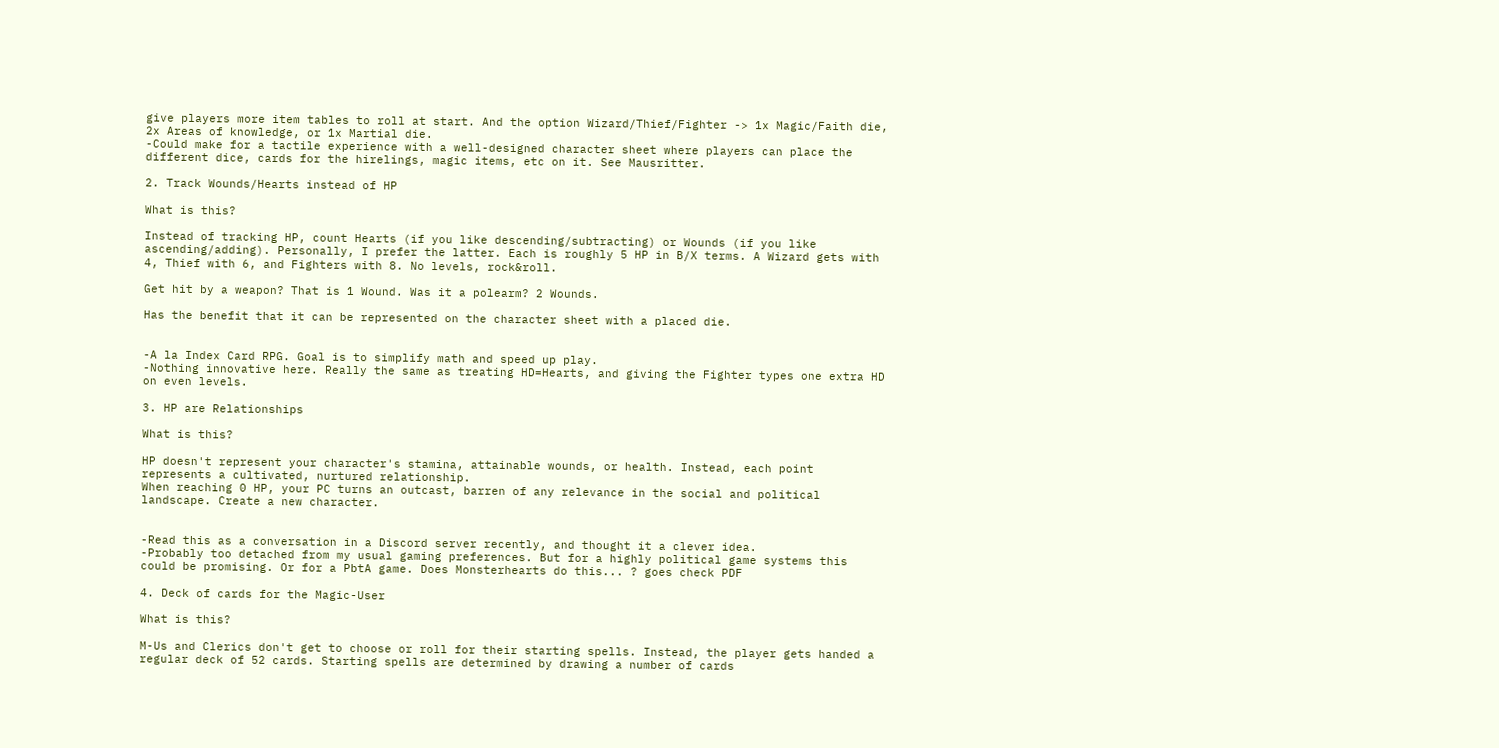give players more item tables to roll at start. And the option Wizard/Thief/Fighter -> 1x Magic/Faith die, 2x Areas of knowledge, or 1x Martial die.
-Could make for a tactile experience with a well-designed character sheet where players can place the different dice, cards for the hirelings, magic items, etc on it. See Mausritter.

2. Track Wounds/Hearts instead of HP

What is this?

Instead of tracking HP, count Hearts (if you like descending/subtracting) or Wounds (if you like ascending/adding). Personally, I prefer the latter. Each is roughly 5 HP in B/X terms. A Wizard gets with 4, Thief with 6, and Fighters with 8. No levels, rock&roll.

Get hit by a weapon? That is 1 Wound. Was it a polearm? 2 Wounds.

Has the benefit that it can be represented on the character sheet with a placed die.


-A la Index Card RPG. Goal is to simplify math and speed up play.
-Nothing innovative here. Really the same as treating HD=Hearts, and giving the Fighter types one extra HD on even levels.

3. HP are Relationships

What is this?

HP doesn't represent your character's stamina, attainable wounds, or health. Instead, each point represents a cultivated, nurtured relationship.
When reaching 0 HP, your PC turns an outcast, barren of any relevance in the social and political landscape. Create a new character.


-Read this as a conversation in a Discord server recently, and thought it a clever idea.
-Probably too detached from my usual gaming preferences. But for a highly political game systems this could be promising. Or for a PbtA game. Does Monsterhearts do this... ? goes check PDF

4. Deck of cards for the Magic-User

What is this?

M-Us and Clerics don't get to choose or roll for their starting spells. Instead, the player gets handed a regular deck of 52 cards. Starting spells are determined by drawing a number of cards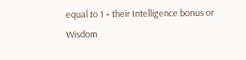equal to 1 + their Intelligence bonus or Wisdom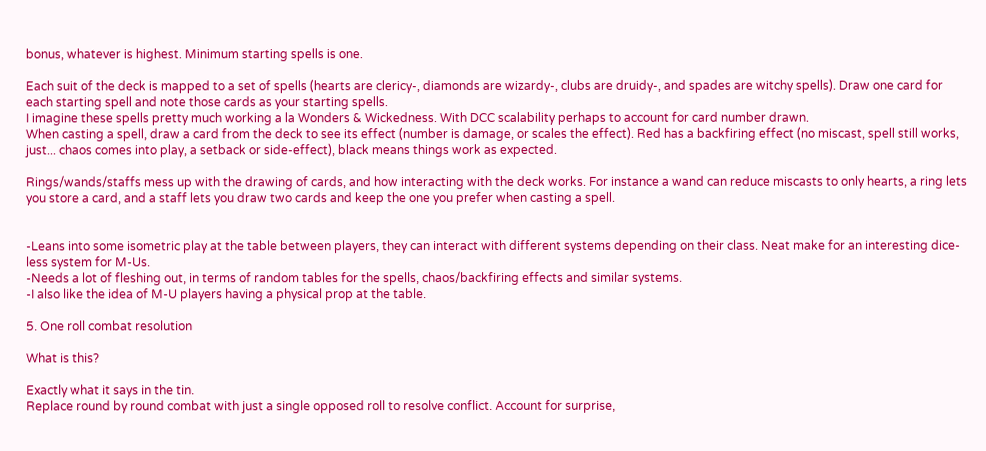bonus, whatever is highest. Minimum starting spells is one.

Each suit of the deck is mapped to a set of spells (hearts are clericy-, diamonds are wizardy-, clubs are druidy-, and spades are witchy spells). Draw one card for each starting spell and note those cards as your starting spells.
I imagine these spells pretty much working a la Wonders & Wickedness. With DCC scalability perhaps to account for card number drawn.
When casting a spell, draw a card from the deck to see its effect (number is damage, or scales the effect). Red has a backfiring effect (no miscast, spell still works, just... chaos comes into play, a setback or side-effect), black means things work as expected.

Rings/wands/staffs mess up with the drawing of cards, and how interacting with the deck works. For instance a wand can reduce miscasts to only hearts, a ring lets you store a card, and a staff lets you draw two cards and keep the one you prefer when casting a spell.


-Leans into some isometric play at the table between players, they can interact with different systems depending on their class. Neat make for an interesting dice-less system for M-Us.
-Needs a lot of fleshing out, in terms of random tables for the spells, chaos/backfiring effects and similar systems.
-I also like the idea of M-U players having a physical prop at the table.

5. One roll combat resolution

What is this?

Exactly what it says in the tin.
Replace round by round combat with just a single opposed roll to resolve conflict. Account for surprise,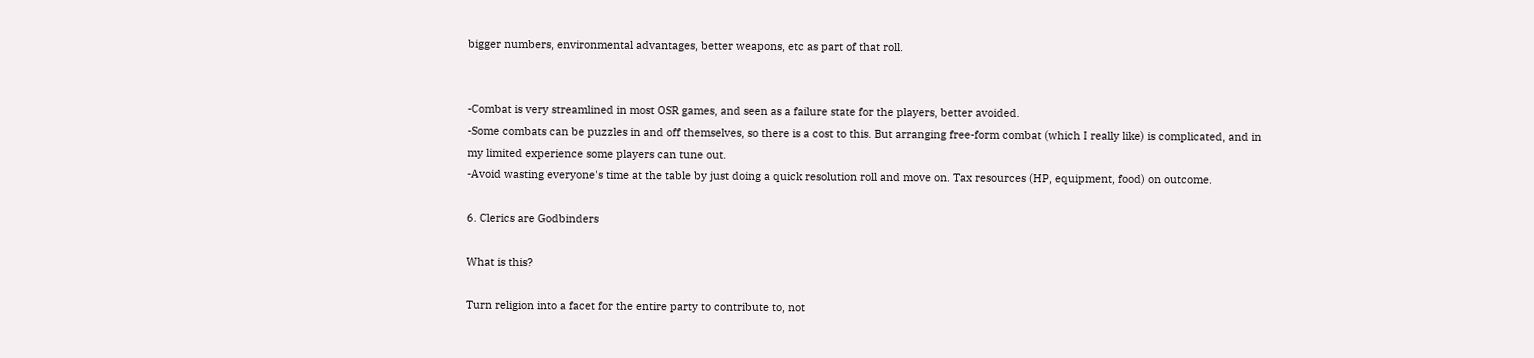bigger numbers, environmental advantages, better weapons, etc as part of that roll.


-Combat is very streamlined in most OSR games, and seen as a failure state for the players, better avoided.
-Some combats can be puzzles in and off themselves, so there is a cost to this. But arranging free-form combat (which I really like) is complicated, and in my limited experience some players can tune out.
-Avoid wasting everyone's time at the table by just doing a quick resolution roll and move on. Tax resources (HP, equipment, food) on outcome.

6. Clerics are Godbinders

What is this?

Turn religion into a facet for the entire party to contribute to, not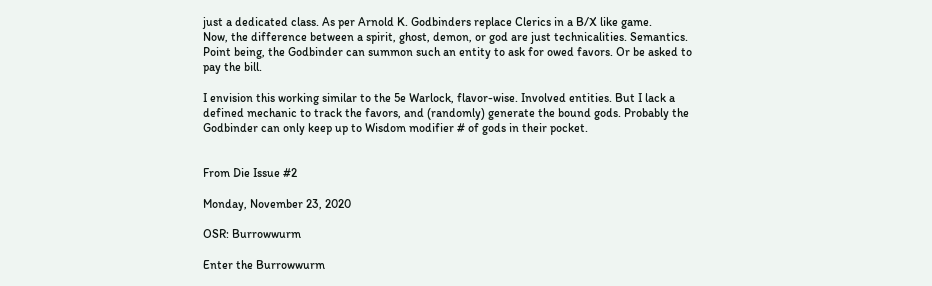just a dedicated class. As per Arnold K. Godbinders replace Clerics in a B/X like game.
Now, the difference between a spirit, ghost, demon, or god are just technicalities. Semantics. Point being, the Godbinder can summon such an entity to ask for owed favors. Or be asked to pay the bill.

I envision this working similar to the 5e Warlock, flavor-wise. Involved entities. But I lack a defined mechanic to track the favors, and (randomly) generate the bound gods. Probably the Godbinder can only keep up to Wisdom modifier # of gods in their pocket.


From Die Issue #2

Monday, November 23, 2020

OSR: Burrowwurm

Enter the Burrowwurm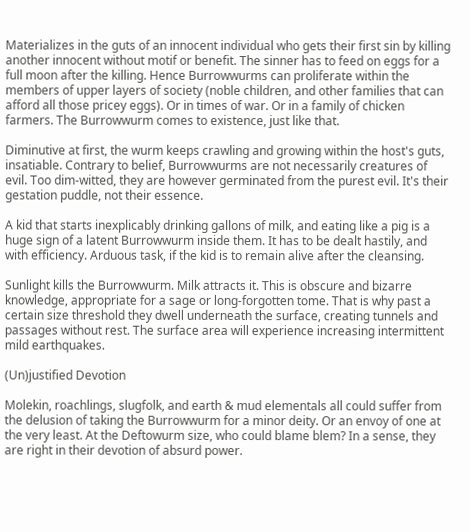Materializes in the guts of an innocent individual who gets their first sin by killing another innocent without motif or benefit. The sinner has to feed on eggs for a full moon after the killing. Hence Burrowwurms can proliferate within the members of upper layers of society (noble children, and other families that can afford all those pricey eggs). Or in times of war. Or in a family of chicken farmers. The Burrowwurm comes to existence, just like that.

Diminutive at first, the wurm keeps crawling and growing within the host's guts, insatiable. Contrary to belief, Burrowwurms are not necessarily creatures of evil. Too dim-witted, they are however germinated from the purest evil. It's their gestation puddle, not their essence.

A kid that starts inexplicably drinking gallons of milk, and eating like a pig is a huge sign of a latent Burrowwurm inside them. It has to be dealt hastily, and with efficiency. Arduous task, if the kid is to remain alive after the cleansing.

Sunlight kills the Burrowwurm. Milk attracts it. This is obscure and bizarre knowledge, appropriate for a sage or long-forgotten tome. That is why past a certain size threshold they dwell underneath the surface, creating tunnels and passages without rest. The surface area will experience increasing intermittent mild earthquakes.

(Un)justified Devotion

Molekin, roachlings, slugfolk, and earth & mud elementals all could suffer from the delusion of taking the Burrowwurm for a minor deity. Or an envoy of one at the very least. At the Deftowurm size, who could blame blem? In a sense, they are right in their devotion of absurd power.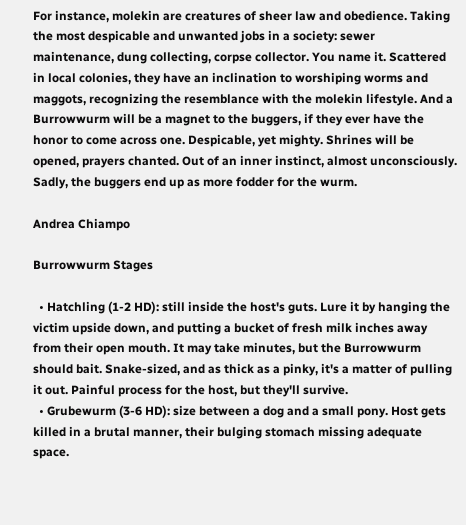For instance, molekin are creatures of sheer law and obedience. Taking the most despicable and unwanted jobs in a society: sewer maintenance, dung collecting, corpse collector. You name it. Scattered in local colonies, they have an inclination to worshiping worms and maggots, recognizing the resemblance with the molekin lifestyle. And a Burrowwurm will be a magnet to the buggers, if they ever have the honor to come across one. Despicable, yet mighty. Shrines will be opened, prayers chanted. Out of an inner instinct, almost unconsciously. Sadly, the buggers end up as more fodder for the wurm.

Andrea Chiampo

Burrowwurm Stages

  • Hatchling (1-2 HD): still inside the host's guts. Lure it by hanging the victim upside down, and putting a bucket of fresh milk inches away from their open mouth. It may take minutes, but the Burrowwurm should bait. Snake-sized, and as thick as a pinky, it's a matter of pulling it out. Painful process for the host, but they'll survive.
  • Grubewurm (3-6 HD): size between a dog and a small pony. Host gets killed in a brutal manner, their bulging stomach missing adequate space.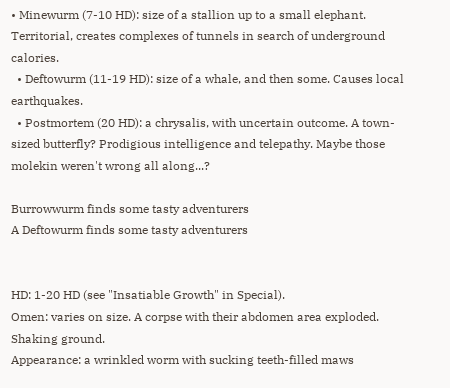• Minewurm (7-10 HD): size of a stallion up to a small elephant. Territorial, creates complexes of tunnels in search of underground calories.
  • Deftowurm (11-19 HD): size of a whale, and then some. Causes local earthquakes.
  • Postmortem (20 HD): a chrysalis, with uncertain outcome. A town-sized butterfly? Prodigious intelligence and telepathy. Maybe those molekin weren't wrong all along...?

Burrowwurm finds some tasty adventurers
A Deftowurm finds some tasty adventurers


HD: 1-20 HD (see "Insatiable Growth" in Special).
Omen: varies on size. A corpse with their abdomen area exploded. Shaking ground.
Appearance: a wrinkled worm with sucking teeth-filled maws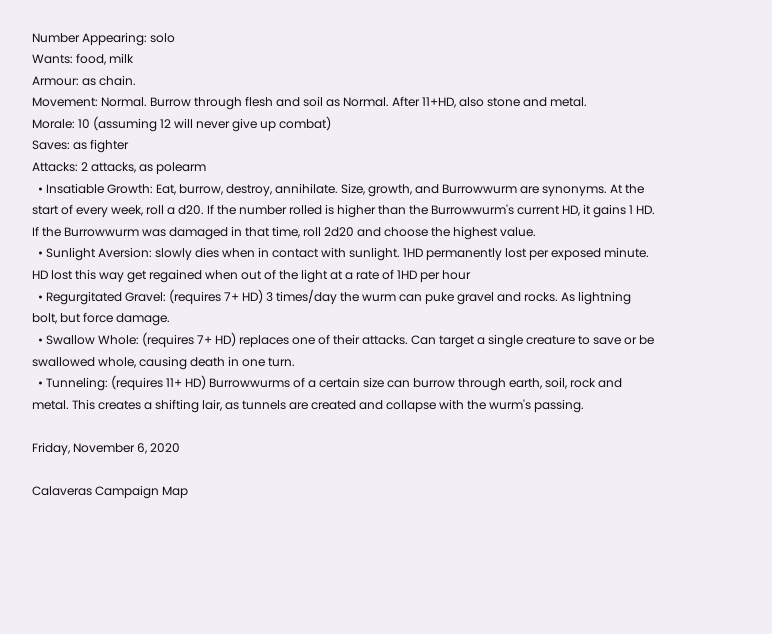Number Appearing: solo
Wants: food, milk
Armour: as chain.
Movement: Normal. Burrow through flesh and soil as Normal. After 11+HD, also stone and metal.
Morale: 10 (assuming 12 will never give up combat)
Saves: as fighter
Attacks: 2 attacks, as polearm
  • Insatiable Growth: Eat, burrow, destroy, annihilate. Size, growth, and Burrowwurm are synonyms. At the start of every week, roll a d20. If the number rolled is higher than the Burrowwurm's current HD, it gains 1 HD. If the Burrowwurm was damaged in that time, roll 2d20 and choose the highest value.
  • Sunlight Aversion: slowly dies when in contact with sunlight. 1HD permanently lost per exposed minute. HD lost this way get regained when out of the light at a rate of 1HD per hour
  • Regurgitated Gravel: (requires 7+ HD) 3 times/day the wurm can puke gravel and rocks. As lightning bolt, but force damage.
  • Swallow Whole: (requires 7+ HD) replaces one of their attacks. Can target a single creature to save or be swallowed whole, causing death in one turn.
  • Tunneling: (requires 11+ HD) Burrowwurms of a certain size can burrow through earth, soil, rock and metal. This creates a shifting lair, as tunnels are created and collapse with the wurm's passing.

Friday, November 6, 2020

Calaveras Campaign Map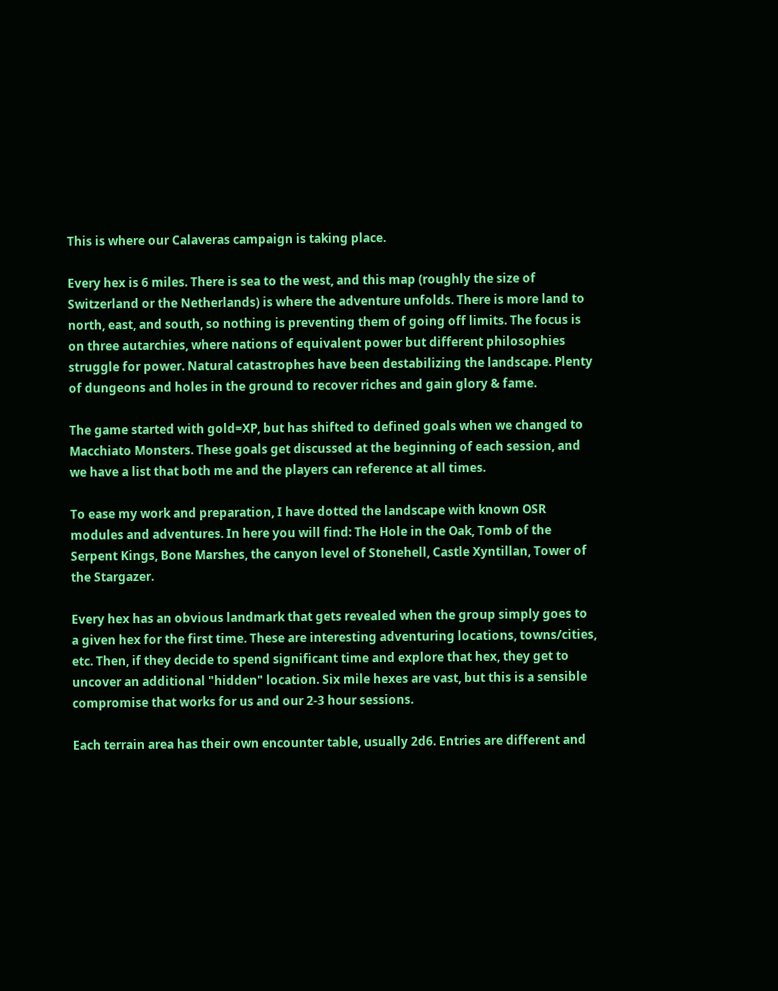This is where our Calaveras campaign is taking place.

Every hex is 6 miles. There is sea to the west, and this map (roughly the size of Switzerland or the Netherlands) is where the adventure unfolds. There is more land to north, east, and south, so nothing is preventing them of going off limits. The focus is on three autarchies, where nations of equivalent power but different philosophies struggle for power. Natural catastrophes have been destabilizing the landscape. Plenty of dungeons and holes in the ground to recover riches and gain glory & fame.

The game started with gold=XP, but has shifted to defined goals when we changed to Macchiato Monsters. These goals get discussed at the beginning of each session, and we have a list that both me and the players can reference at all times.

To ease my work and preparation, I have dotted the landscape with known OSR modules and adventures. In here you will find: The Hole in the Oak, Tomb of the Serpent Kings, Bone Marshes, the canyon level of Stonehell, Castle Xyntillan, Tower of the Stargazer.

Every hex has an obvious landmark that gets revealed when the group simply goes to a given hex for the first time. These are interesting adventuring locations, towns/cities, etc. Then, if they decide to spend significant time and explore that hex, they get to uncover an additional "hidden" location. Six mile hexes are vast, but this is a sensible compromise that works for us and our 2-3 hour sessions.

Each terrain area has their own encounter table, usually 2d6. Entries are different and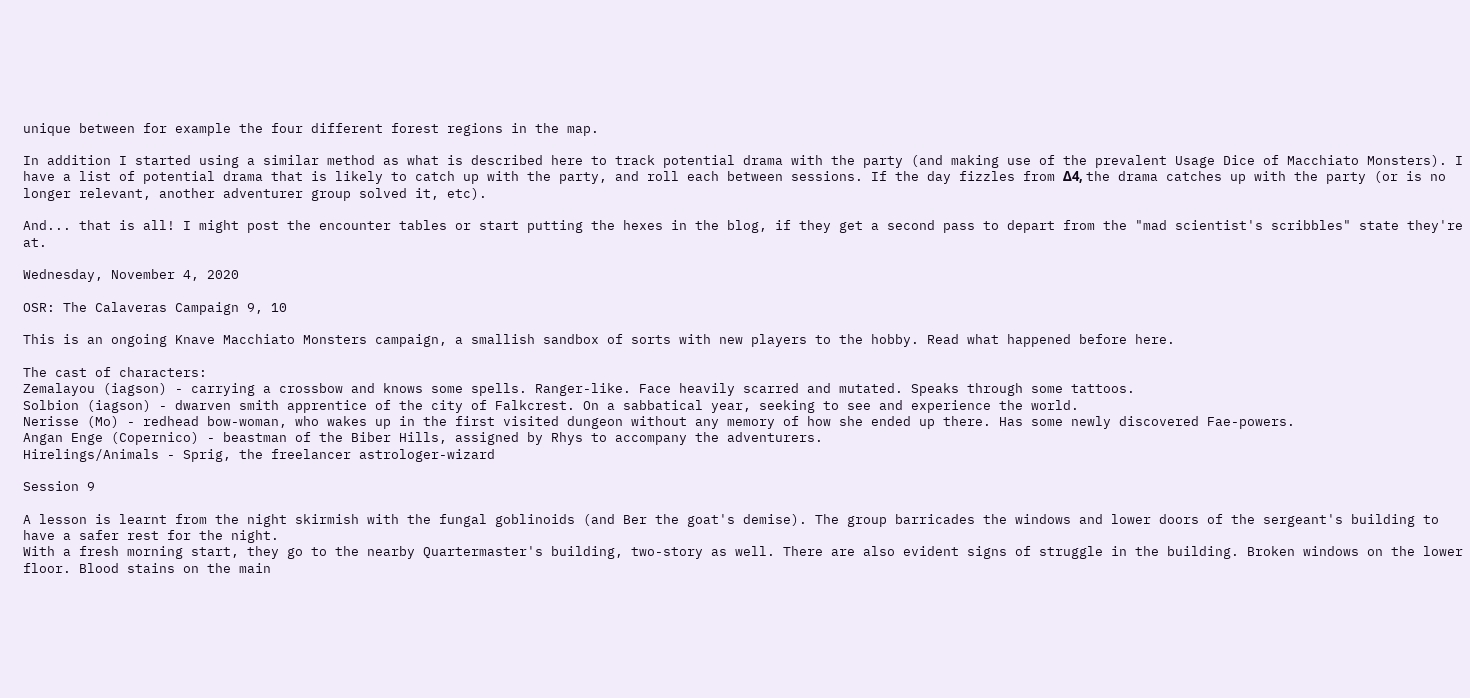unique between for example the four different forest regions in the map.

In addition I started using a similar method as what is described here to track potential drama with the party (and making use of the prevalent Usage Dice of Macchiato Monsters). I have a list of potential drama that is likely to catch up with the party, and roll each between sessions. If the day fizzles from Δ4, the drama catches up with the party (or is no longer relevant, another adventurer group solved it, etc).

And... that is all! I might post the encounter tables or start putting the hexes in the blog, if they get a second pass to depart from the "mad scientist's scribbles" state they're at.

Wednesday, November 4, 2020

OSR: The Calaveras Campaign 9, 10

This is an ongoing Knave Macchiato Monsters campaign, a smallish sandbox of sorts with new players to the hobby. Read what happened before here.

The cast of characters:
Zemalayou (iagson) - carrying a crossbow and knows some spells. Ranger-like. Face heavily scarred and mutated. Speaks through some tattoos.
Solbion (iagson) - dwarven smith apprentice of the city of Falkcrest. On a sabbatical year, seeking to see and experience the world.
Nerisse (Mo) - redhead bow-woman, who wakes up in the first visited dungeon without any memory of how she ended up there. Has some newly discovered Fae-powers.
Angan Enge (Copernico) - beastman of the Biber Hills, assigned by Rhys to accompany the adventurers.
Hirelings/Animals - Sprig, the freelancer astrologer-wizard

Session 9

A lesson is learnt from the night skirmish with the fungal goblinoids (and Ber the goat's demise). The group barricades the windows and lower doors of the sergeant's building to have a safer rest for the night.
With a fresh morning start, they go to the nearby Quartermaster's building, two-story as well. There are also evident signs of struggle in the building. Broken windows on the lower floor. Blood stains on the main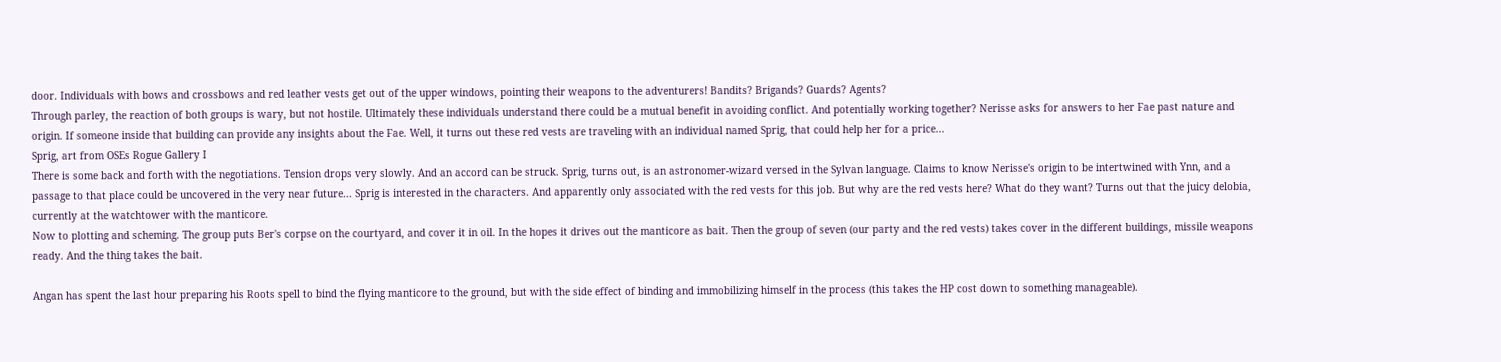door. Individuals with bows and crossbows and red leather vests get out of the upper windows, pointing their weapons to the adventurers! Bandits? Brigands? Guards? Agents?
Through parley, the reaction of both groups is wary, but not hostile. Ultimately these individuals understand there could be a mutual benefit in avoiding conflict. And potentially working together? Nerisse asks for answers to her Fae past nature and origin. If someone inside that building can provide any insights about the Fae. Well, it turns out these red vests are traveling with an individual named Sprig, that could help her for a price...
Sprig, art from OSEs Rogue Gallery I
There is some back and forth with the negotiations. Tension drops very slowly. And an accord can be struck. Sprig, turns out, is an astronomer-wizard versed in the Sylvan language. Claims to know Nerisse's origin to be intertwined with Ynn, and a passage to that place could be uncovered in the very near future... Sprig is interested in the characters. And apparently only associated with the red vests for this job. But why are the red vests here? What do they want? Turns out that the juicy delobia, currently at the watchtower with the manticore.
Now to plotting and scheming. The group puts Ber's corpse on the courtyard, and cover it in oil. In the hopes it drives out the manticore as bait. Then the group of seven (our party and the red vests) takes cover in the different buildings, missile weapons ready. And the thing takes the bait.

Angan has spent the last hour preparing his Roots spell to bind the flying manticore to the ground, but with the side effect of binding and immobilizing himself in the process (this takes the HP cost down to something manageable).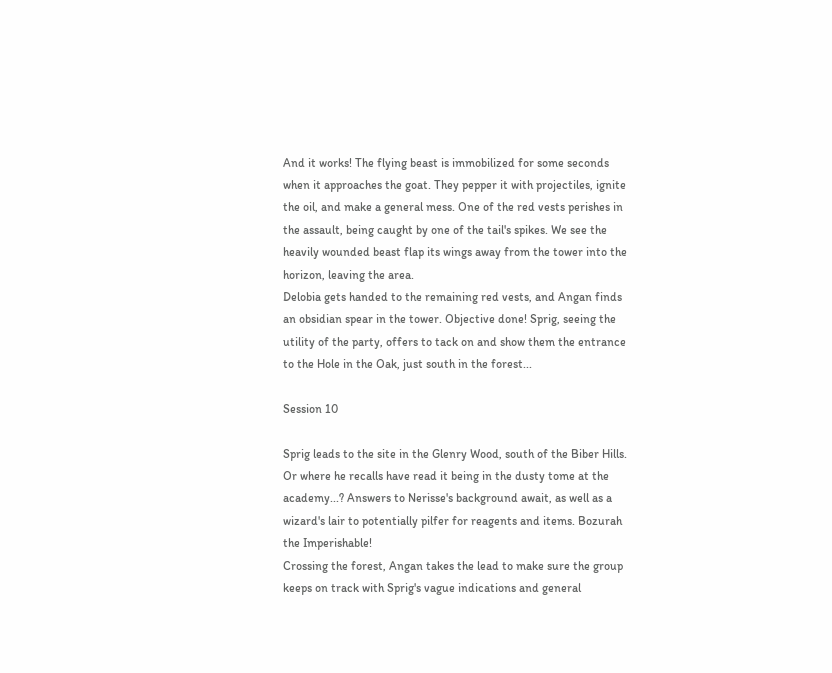And it works! The flying beast is immobilized for some seconds when it approaches the goat. They pepper it with projectiles, ignite the oil, and make a general mess. One of the red vests perishes in the assault, being caught by one of the tail's spikes. We see the heavily wounded beast flap its wings away from the tower into the horizon, leaving the area.
Delobia gets handed to the remaining red vests, and Angan finds an obsidian spear in the tower. Objective done! Sprig, seeing the utility of the party, offers to tack on and show them the entrance to the Hole in the Oak, just south in the forest...

Session 10

Sprig leads to the site in the Glenry Wood, south of the Biber Hills. Or where he recalls have read it being in the dusty tome at the academy...? Answers to Nerisse's background await, as well as a wizard's lair to potentially pilfer for reagents and items. Bozurah the Imperishable!
Crossing the forest, Angan takes the lead to make sure the group keeps on track with Sprig's vague indications and general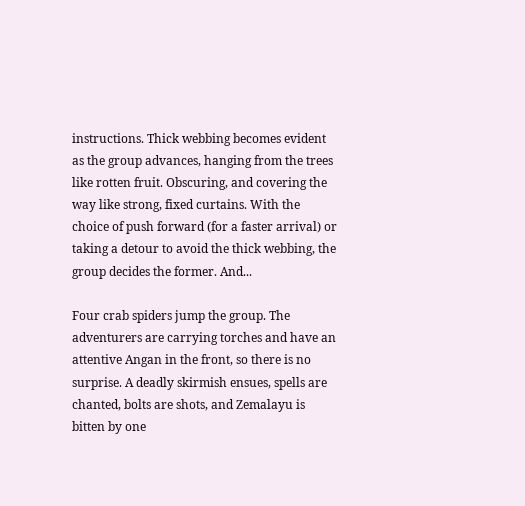instructions. Thick webbing becomes evident as the group advances, hanging from the trees like rotten fruit. Obscuring, and covering the way like strong, fixed curtains. With the choice of push forward (for a faster arrival) or taking a detour to avoid the thick webbing, the group decides the former. And...

Four crab spiders jump the group. The adventurers are carrying torches and have an attentive Angan in the front, so there is no surprise. A deadly skirmish ensues, spells are chanted, bolts are shots, and Zemalayu is bitten by one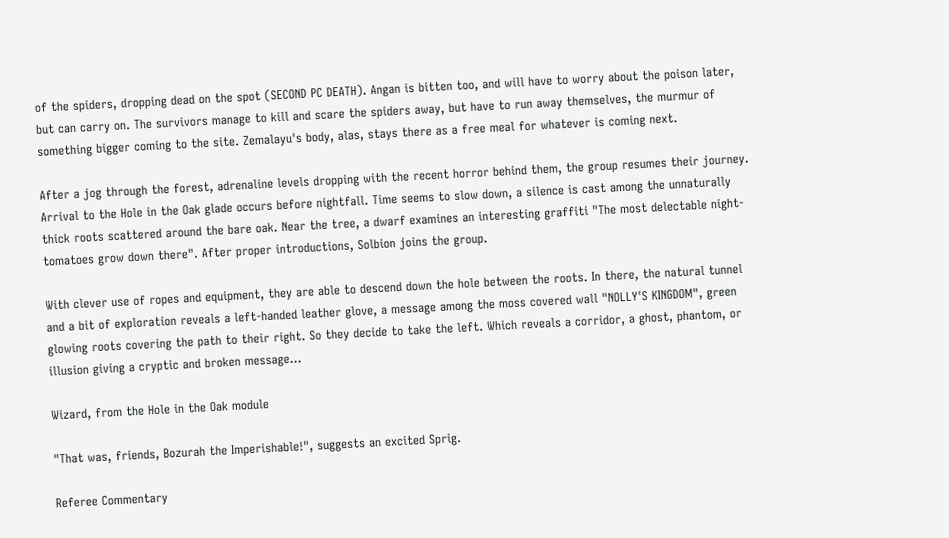of the spiders, dropping dead on the spot (SECOND PC DEATH). Angan is bitten too, and will have to worry about the poison later, but can carry on. The survivors manage to kill and scare the spiders away, but have to run away themselves, the murmur of something bigger coming to the site. Zemalayu's body, alas, stays there as a free meal for whatever is coming next.

After a jog through the forest, adrenaline levels dropping with the recent horror behind them, the group resumes their journey. Arrival to the Hole in the Oak glade occurs before nightfall. Time seems to slow down, a silence is cast among the unnaturally thick roots scattered around the bare oak. Near the tree, a dwarf examines an interesting graffiti "The most delectable night-tomatoes grow down there". After proper introductions, Solbion joins the group.

With clever use of ropes and equipment, they are able to descend down the hole between the roots. In there, the natural tunnel and a bit of exploration reveals a left-handed leather glove, a message among the moss covered wall "NOLLY'S KINGDOM", green glowing roots covering the path to their right. So they decide to take the left. Which reveals a corridor, a ghost, phantom, or illusion giving a cryptic and broken message...

Wizard, from the Hole in the Oak module

"That was, friends, Bozurah the Imperishable!", suggests an excited Sprig.

Referee Commentary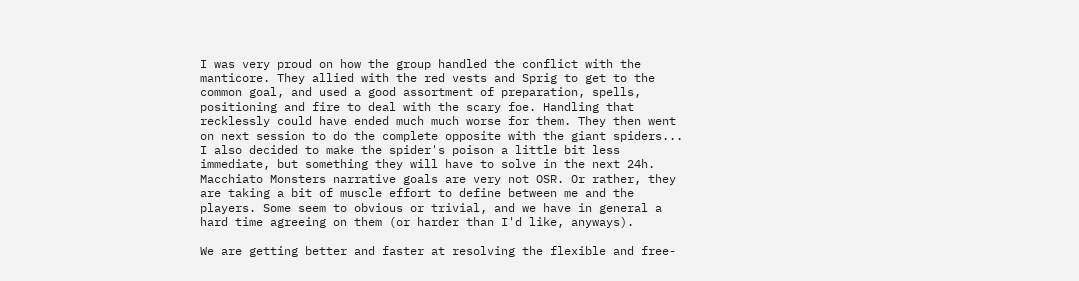I was very proud on how the group handled the conflict with the manticore. They allied with the red vests and Sprig to get to the common goal, and used a good assortment of preparation, spells, positioning and fire to deal with the scary foe. Handling that recklessly could have ended much much worse for them. They then went on next session to do the complete opposite with the giant spiders... I also decided to make the spider's poison a little bit less immediate, but something they will have to solve in the next 24h.
Macchiato Monsters narrative goals are very not OSR. Or rather, they are taking a bit of muscle effort to define between me and the players. Some seem to obvious or trivial, and we have in general a hard time agreeing on them (or harder than I'd like, anyways).

We are getting better and faster at resolving the flexible and free-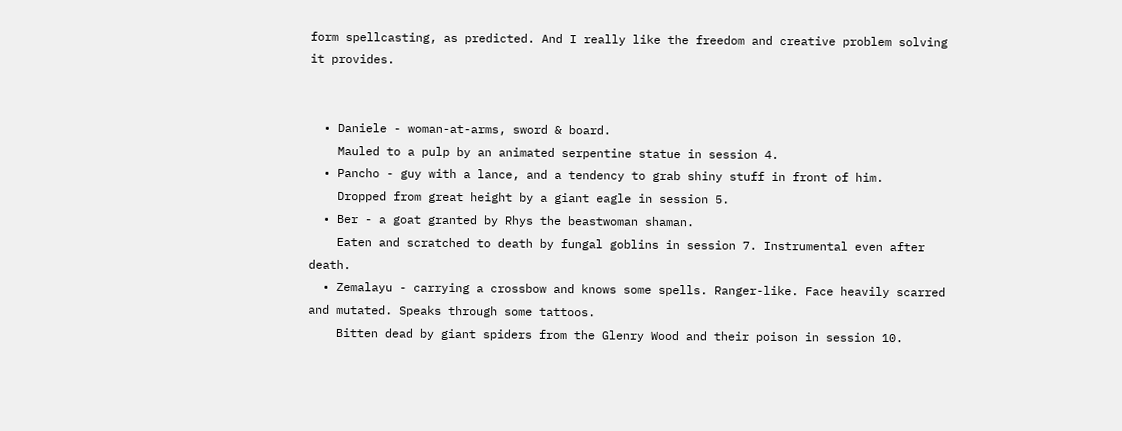form spellcasting, as predicted. And I really like the freedom and creative problem solving it provides.


  • Daniele - woman-at-arms, sword & board.
    Mauled to a pulp by an animated serpentine statue in session 4.
  • Pancho - guy with a lance, and a tendency to grab shiny stuff in front of him.
    Dropped from great height by a giant eagle in session 5.
  • Ber - a goat granted by Rhys the beastwoman shaman.
    Eaten and scratched to death by fungal goblins in session 7. Instrumental even after death.
  • Zemalayu - carrying a crossbow and knows some spells. Ranger-like. Face heavily scarred and mutated. Speaks through some tattoos.
    Bitten dead by giant spiders from the Glenry Wood and their poison in session 10.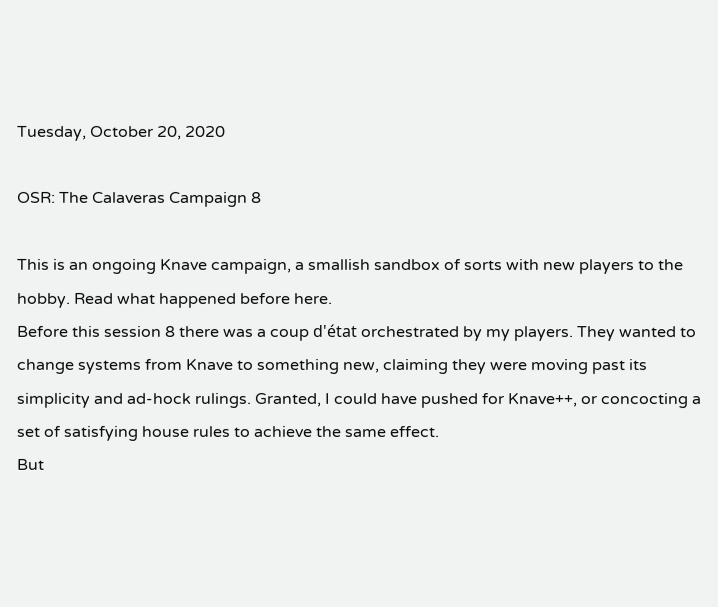Tuesday, October 20, 2020

OSR: The Calaveras Campaign 8

This is an ongoing Knave campaign, a smallish sandbox of sorts with new players to the hobby. Read what happened before here.
Before this session 8 there was a coup d'état orchestrated by my players. They wanted to change systems from Knave to something new, claiming they were moving past its simplicity and ad-hock rulings. Granted, I could have pushed for Knave++, or concocting a set of satisfying house rules to achieve the same effect.
But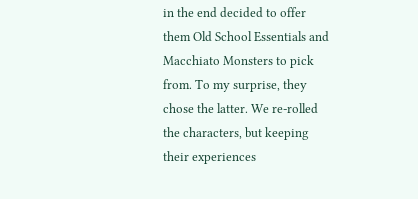in the end decided to offer them Old School Essentials and Macchiato Monsters to pick from. To my surprise, they chose the latter. We re-rolled the characters, but keeping their experiences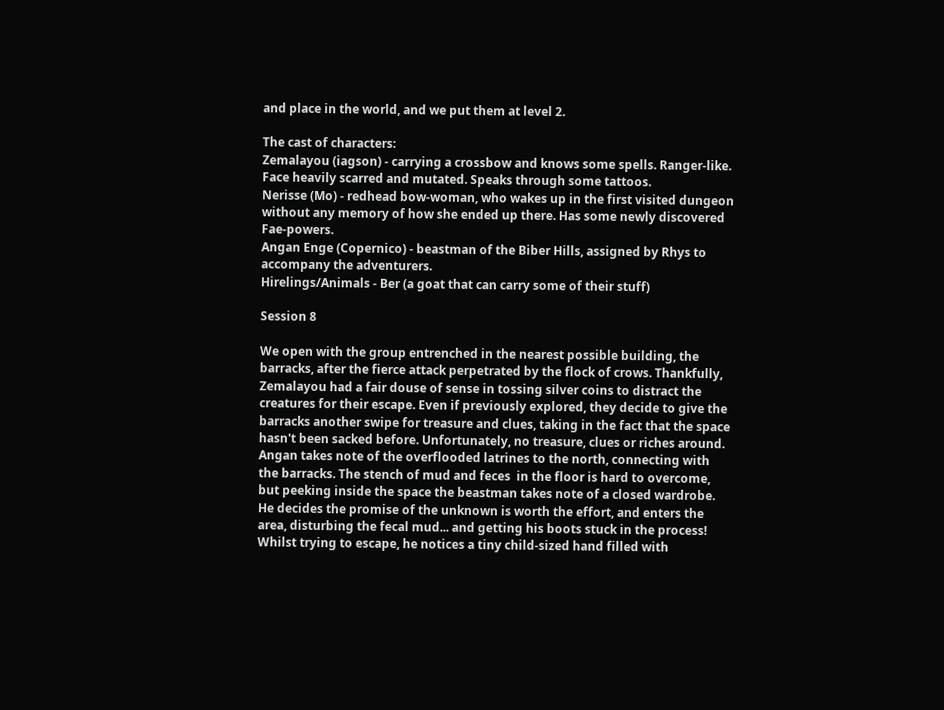and place in the world, and we put them at level 2.

The cast of characters:
Zemalayou (iagson) - carrying a crossbow and knows some spells. Ranger-like. Face heavily scarred and mutated. Speaks through some tattoos.
Nerisse (Mo) - redhead bow-woman, who wakes up in the first visited dungeon without any memory of how she ended up there. Has some newly discovered Fae-powers.
Angan Enge (Copernico) - beastman of the Biber Hills, assigned by Rhys to accompany the adventurers.
Hirelings/Animals - Ber (a goat that can carry some of their stuff)

Session 8

We open with the group entrenched in the nearest possible building, the barracks, after the fierce attack perpetrated by the flock of crows. Thankfully, Zemalayou had a fair douse of sense in tossing silver coins to distract the creatures for their escape. Even if previously explored, they decide to give the barracks another swipe for treasure and clues, taking in the fact that the space hasn't been sacked before. Unfortunately, no treasure, clues or riches around.
Angan takes note of the overflooded latrines to the north, connecting with the barracks. The stench of mud and feces  in the floor is hard to overcome, but peeking inside the space the beastman takes note of a closed wardrobe. He decides the promise of the unknown is worth the effort, and enters the area, disturbing the fecal mud... and getting his boots stuck in the process! Whilst trying to escape, he notices a tiny child-sized hand filled with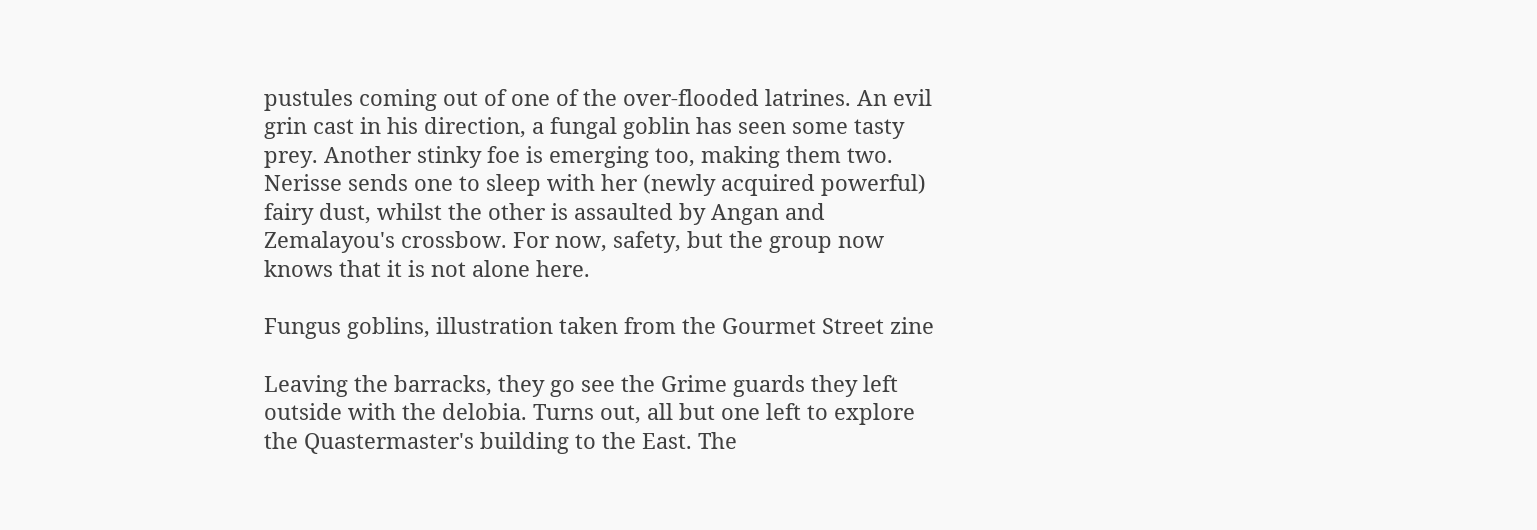pustules coming out of one of the over-flooded latrines. An evil grin cast in his direction, a fungal goblin has seen some tasty prey. Another stinky foe is emerging too, making them two. Nerisse sends one to sleep with her (newly acquired powerful) fairy dust, whilst the other is assaulted by Angan and Zemalayou's crossbow. For now, safety, but the group now knows that it is not alone here.

Fungus goblins, illustration taken from the Gourmet Street zine

Leaving the barracks, they go see the Grime guards they left outside with the delobia. Turns out, all but one left to explore the Quastermaster's building to the East. The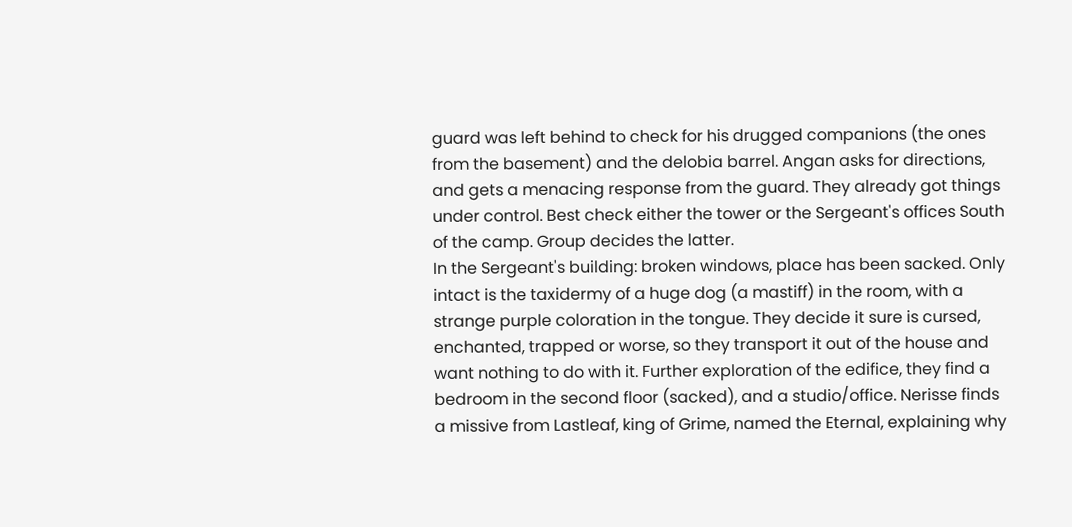guard was left behind to check for his drugged companions (the ones from the basement) and the delobia barrel. Angan asks for directions, and gets a menacing response from the guard. They already got things under control. Best check either the tower or the Sergeant's offices South of the camp. Group decides the latter.
In the Sergeant's building: broken windows, place has been sacked. Only intact is the taxidermy of a huge dog (a mastiff) in the room, with a strange purple coloration in the tongue. They decide it sure is cursed, enchanted, trapped or worse, so they transport it out of the house and want nothing to do with it. Further exploration of the edifice, they find a bedroom in the second floor (sacked), and a studio/office. Nerisse finds a missive from Lastleaf, king of Grime, named the Eternal, explaining why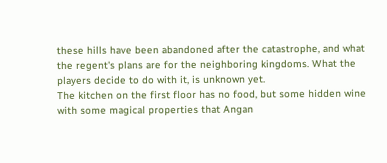these hills have been abandoned after the catastrophe, and what the regent's plans are for the neighboring kingdoms. What the players decide to do with it, is unknown yet.
The kitchen on the first floor has no food, but some hidden wine with some magical properties that Angan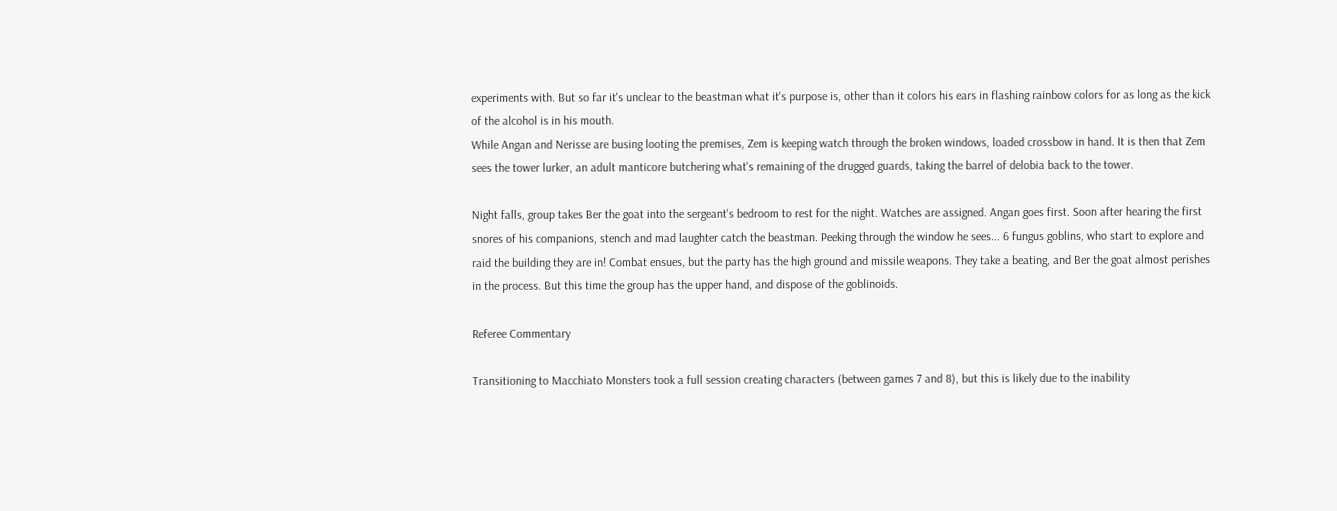experiments with. But so far it's unclear to the beastman what it's purpose is, other than it colors his ears in flashing rainbow colors for as long as the kick of the alcohol is in his mouth.
While Angan and Nerisse are busing looting the premises, Zem is keeping watch through the broken windows, loaded crossbow in hand. It is then that Zem sees the tower lurker, an adult manticore butchering what's remaining of the drugged guards, taking the barrel of delobia back to the tower.

Night falls, group takes Ber the goat into the sergeant's bedroom to rest for the night. Watches are assigned. Angan goes first. Soon after hearing the first snores of his companions, stench and mad laughter catch the beastman. Peeking through the window he sees... 6 fungus goblins, who start to explore and raid the building they are in! Combat ensues, but the party has the high ground and missile weapons. They take a beating, and Ber the goat almost perishes in the process. But this time the group has the upper hand, and dispose of the goblinoids.

Referee Commentary

Transitioning to Macchiato Monsters took a full session creating characters (between games 7 and 8), but this is likely due to the inability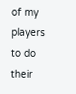of my players to do their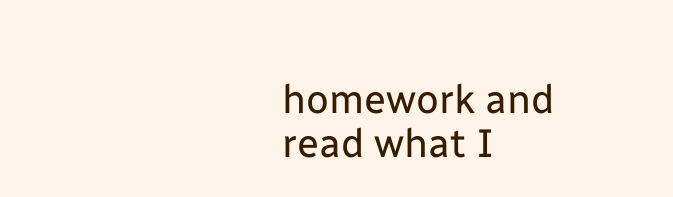homework and read what I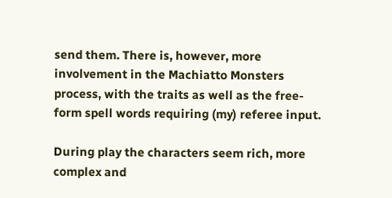send them. There is, however, more involvement in the Machiatto Monsters process, with the traits as well as the free-form spell words requiring (my) referee input.

During play the characters seem rich, more complex and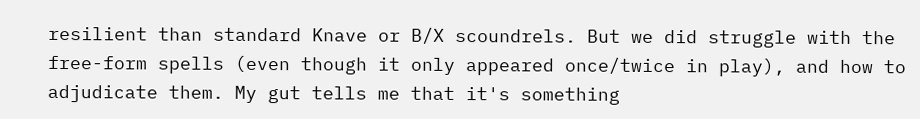resilient than standard Knave or B/X scoundrels. But we did struggle with the free-form spells (even though it only appeared once/twice in play), and how to adjudicate them. My gut tells me that it's something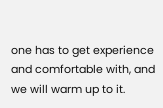one has to get experience and comfortable with, and we will warm up to it.